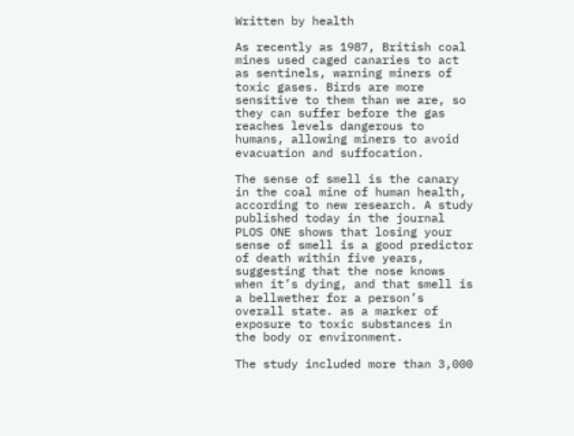Written by health

As recently as 1987, British coal mines used caged canaries to act as sentinels, warning miners of toxic gases. Birds are more sensitive to them than we are, so they can suffer before the gas reaches levels dangerous to humans, allowing miners to avoid evacuation and suffocation.

The sense of smell is the canary in the coal mine of human health, according to new research. A study published today in the journal PLOS ONE shows that losing your sense of smell is a good predictor of death within five years, suggesting that the nose knows when it’s dying, and that smell is a bellwether for a person’s overall state. as a marker of exposure to toxic substances in the body or environment.

The study included more than 3,000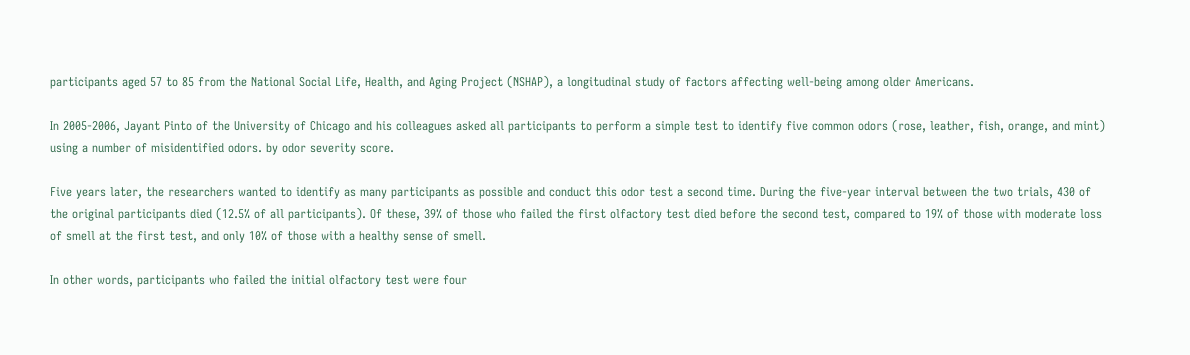participants aged 57 to 85 from the National Social Life, Health, and Aging Project (NSHAP), a longitudinal study of factors affecting well-being among older Americans.

In 2005-2006, Jayant Pinto of the University of Chicago and his colleagues asked all participants to perform a simple test to identify five common odors (rose, leather, fish, orange, and mint) using a number of misidentified odors. by odor severity score.

Five years later, the researchers wanted to identify as many participants as possible and conduct this odor test a second time. During the five-year interval between the two trials, 430 of the original participants died (12.5% of all participants). Of these, 39% of those who failed the first olfactory test died before the second test, compared to 19% of those with moderate loss of smell at the first test, and only 10% of those with a healthy sense of smell.

In other words, participants who failed the initial olfactory test were four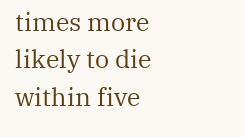times more likely to die within five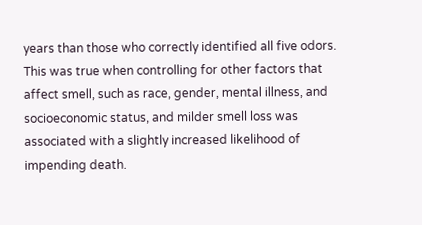years than those who correctly identified all five odors. This was true when controlling for other factors that affect smell, such as race, gender, mental illness, and socioeconomic status, and milder smell loss was associated with a slightly increased likelihood of impending death.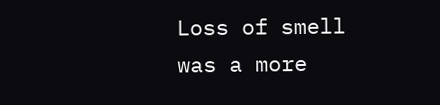Loss of smell was a more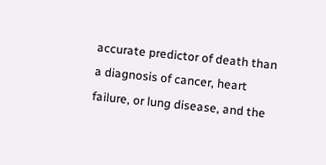accurate predictor of death than a diagnosis of cancer, heart failure, or lung disease, and the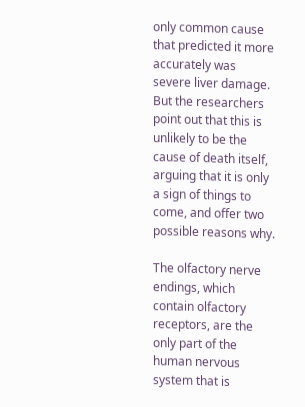only common cause that predicted it more accurately was severe liver damage. But the researchers point out that this is unlikely to be the cause of death itself, arguing that it is only a sign of things to come, and offer two possible reasons why.

The olfactory nerve endings, which contain olfactory receptors, are the only part of the human nervous system that is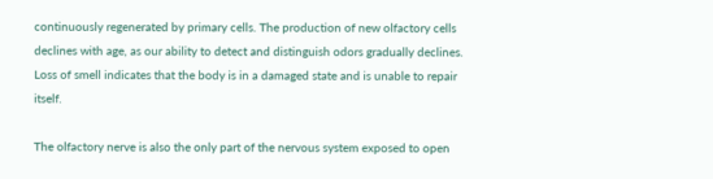continuously regenerated by primary cells. The production of new olfactory cells declines with age, as our ability to detect and distinguish odors gradually declines. Loss of smell indicates that the body is in a damaged state and is unable to repair itself.

The olfactory nerve is also the only part of the nervous system exposed to open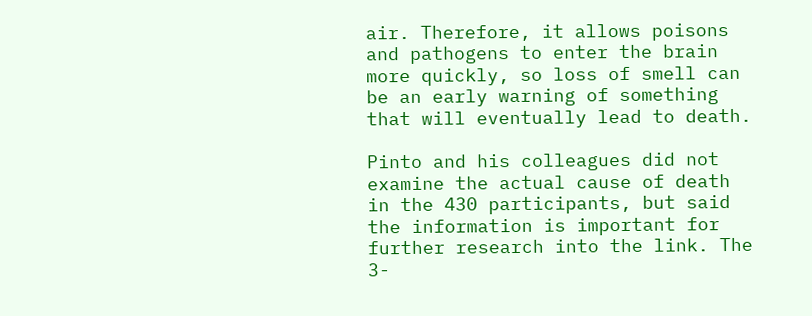air. Therefore, it allows poisons and pathogens to enter the brain more quickly, so loss of smell can be an early warning of something that will eventually lead to death.

Pinto and his colleagues did not examine the actual cause of death in the 430 participants, but said the information is important for further research into the link. The 3-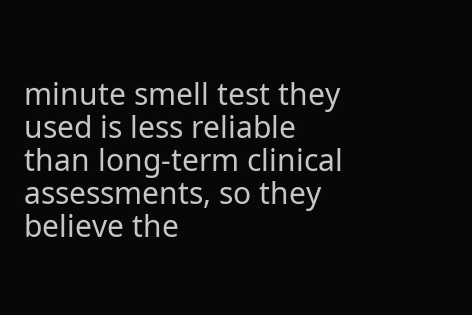minute smell test they used is less reliable than long-term clinical assessments, so they believe the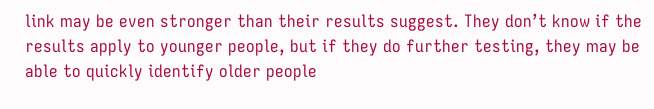link may be even stronger than their results suggest. They don’t know if the results apply to younger people, but if they do further testing, they may be able to quickly identify older people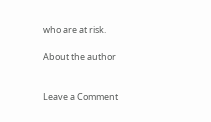who are at risk.

About the author


Leave a Comment